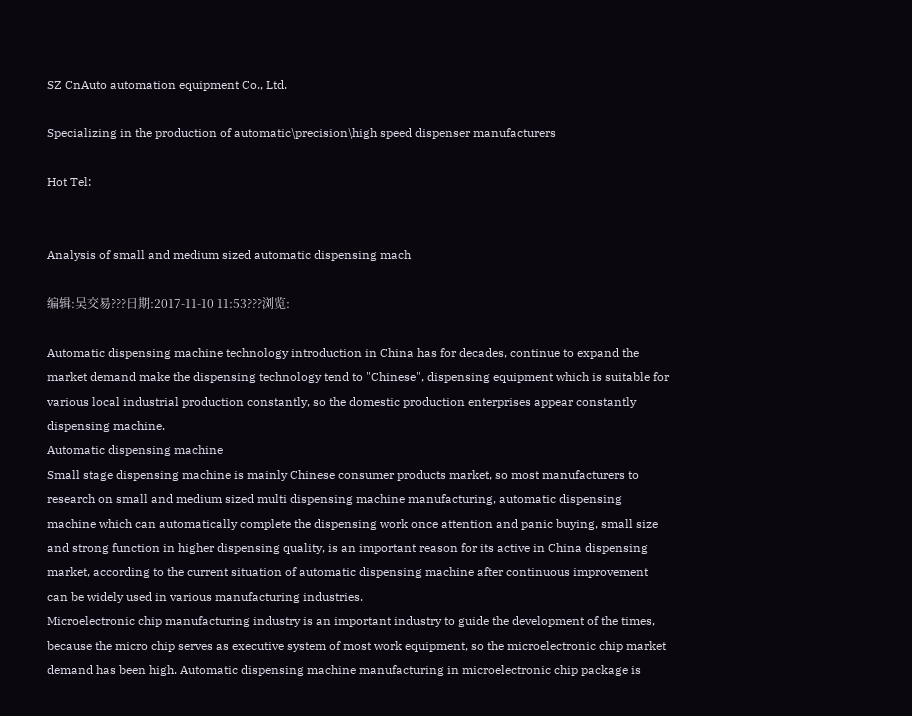SZ CnAuto automation equipment Co., Ltd.

Specializing in the production of automatic\precision\high speed dispenser manufacturers

Hot Tel:


Analysis of small and medium sized automatic dispensing mach

编辑:吴交易???日期:2017-11-10 11:53???浏览:

Automatic dispensing machine technology introduction in China has for decades, continue to expand the market demand make the dispensing technology tend to "Chinese", dispensing equipment which is suitable for various local industrial production constantly, so the domestic production enterprises appear constantly dispensing machine.
Automatic dispensing machine
Small stage dispensing machine is mainly Chinese consumer products market, so most manufacturers to research on small and medium sized multi dispensing machine manufacturing, automatic dispensing machine which can automatically complete the dispensing work once attention and panic buying, small size and strong function in higher dispensing quality, is an important reason for its active in China dispensing market, according to the current situation of automatic dispensing machine after continuous improvement can be widely used in various manufacturing industries.
Microelectronic chip manufacturing industry is an important industry to guide the development of the times, because the micro chip serves as executive system of most work equipment, so the microelectronic chip market demand has been high. Automatic dispensing machine manufacturing in microelectronic chip package is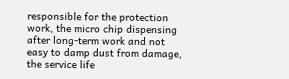responsible for the protection work, the micro chip dispensing after long-term work and not easy to damp dust from damage, the service life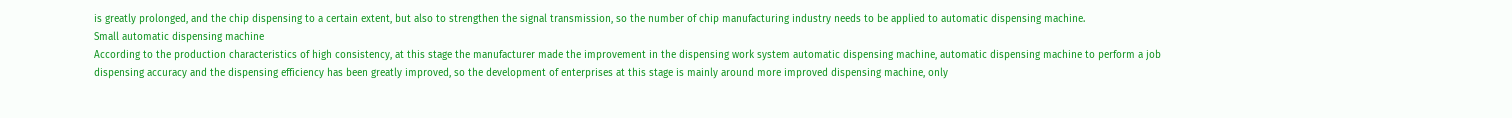is greatly prolonged, and the chip dispensing to a certain extent, but also to strengthen the signal transmission, so the number of chip manufacturing industry needs to be applied to automatic dispensing machine.
Small automatic dispensing machine
According to the production characteristics of high consistency, at this stage the manufacturer made the improvement in the dispensing work system automatic dispensing machine, automatic dispensing machine to perform a job dispensing accuracy and the dispensing efficiency has been greatly improved, so the development of enterprises at this stage is mainly around more improved dispensing machine, only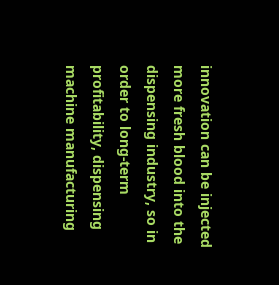innovation can be injected more fresh blood into the dispensing industry, so in order to long-term profitability, dispensing machine manufacturing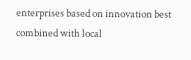enterprises based on innovation best combined with local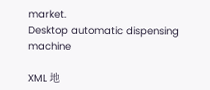market.
Desktop automatic dispensing machine

XML 地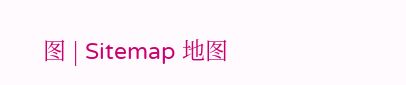图 | Sitemap 地图